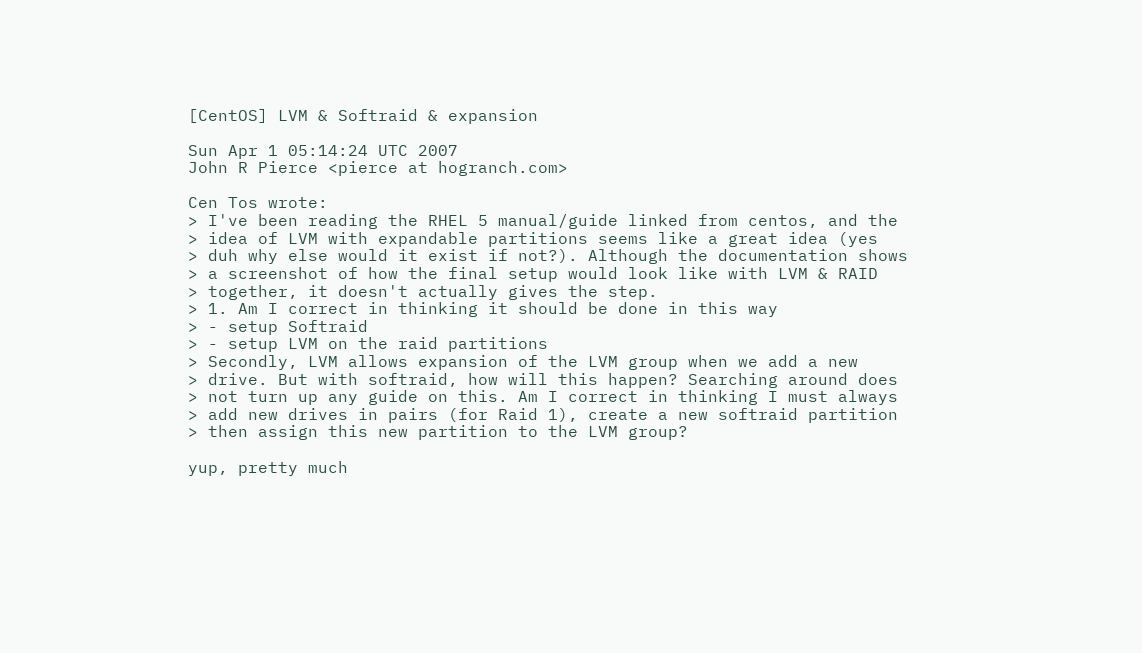[CentOS] LVM & Softraid & expansion

Sun Apr 1 05:14:24 UTC 2007
John R Pierce <pierce at hogranch.com>

Cen Tos wrote:
> I've been reading the RHEL 5 manual/guide linked from centos, and the
> idea of LVM with expandable partitions seems like a great idea (yes
> duh why else would it exist if not?). Although the documentation shows
> a screenshot of how the final setup would look like with LVM & RAID
> together, it doesn't actually gives the step.
> 1. Am I correct in thinking it should be done in this way
> - setup Softraid
> - setup LVM on the raid partitions
> Secondly, LVM allows expansion of the LVM group when we add a new
> drive. But with softraid, how will this happen? Searching around does
> not turn up any guide on this. Am I correct in thinking I must always
> add new drives in pairs (for Raid 1), create a new softraid partition
> then assign this new partition to the LVM group?

yup, pretty much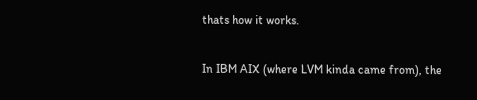thats how it works.

In IBM AIX (where LVM kinda came from), the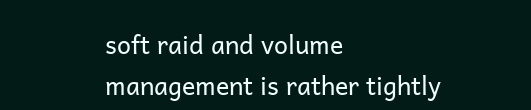soft raid and volume
management is rather tightly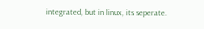integrated, but in linux, its seperate.